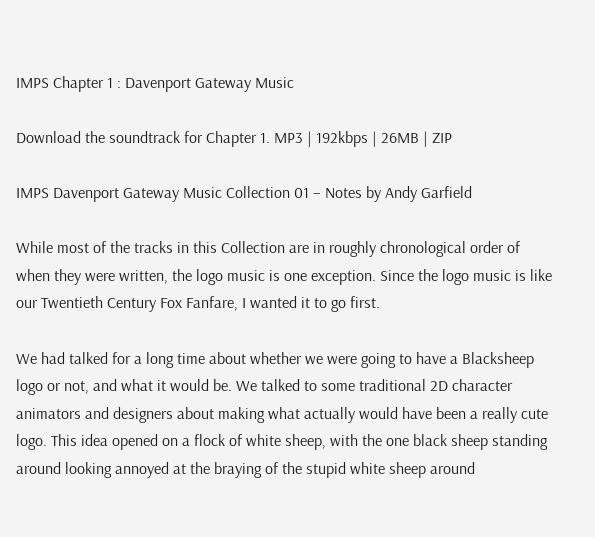IMPS Chapter 1 : Davenport Gateway Music

Download the soundtrack for Chapter 1. MP3 | 192kbps | 26MB | ZIP

IMPS Davenport Gateway Music Collection 01 – Notes by Andy Garfield

While most of the tracks in this Collection are in roughly chronological order of when they were written, the logo music is one exception. Since the logo music is like our Twentieth Century Fox Fanfare, I wanted it to go first.

We had talked for a long time about whether we were going to have a Blacksheep logo or not, and what it would be. We talked to some traditional 2D character animators and designers about making what actually would have been a really cute logo. This idea opened on a flock of white sheep, with the one black sheep standing around looking annoyed at the braying of the stupid white sheep around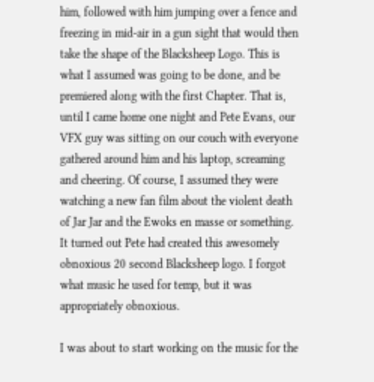him, followed with him jumping over a fence and freezing in mid-air in a gun sight that would then take the shape of the Blacksheep Logo. This is what I assumed was going to be done, and be premiered along with the first Chapter. That is, until I came home one night and Pete Evans, our VFX guy was sitting on our couch with everyone gathered around him and his laptop, screaming and cheering. Of course, I assumed they were watching a new fan film about the violent death of Jar Jar and the Ewoks en masse or something. It turned out Pete had created this awesomely obnoxious 20 second Blacksheep logo. I forgot what music he used for temp, but it was appropriately obnoxious.

I was about to start working on the music for the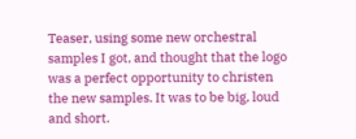Teaser, using some new orchestral samples I got, and thought that the logo was a perfect opportunity to christen the new samples. It was to be big, loud and short.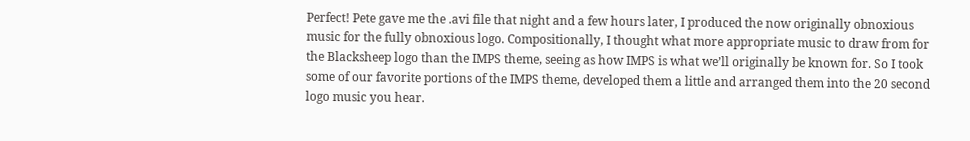Perfect! Pete gave me the .avi file that night and a few hours later, I produced the now originally obnoxious music for the fully obnoxious logo. Compositionally, I thought what more appropriate music to draw from for the Blacksheep logo than the IMPS theme, seeing as how IMPS is what we’ll originally be known for. So I took some of our favorite portions of the IMPS theme, developed them a little and arranged them into the 20 second logo music you hear.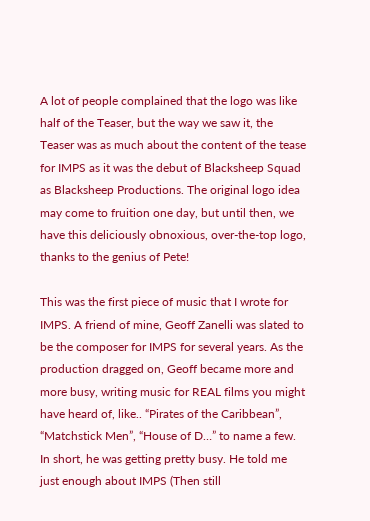A lot of people complained that the logo was like half of the Teaser, but the way we saw it, the Teaser was as much about the content of the tease for IMPS as it was the debut of Blacksheep Squad as Blacksheep Productions. The original logo idea may come to fruition one day, but until then, we have this deliciously obnoxious, over-the-top logo, thanks to the genius of Pete!

This was the first piece of music that I wrote for IMPS. A friend of mine, Geoff Zanelli was slated to be the composer for IMPS for several years. As the production dragged on, Geoff became more and more busy, writing music for REAL films you might have heard of, like.. “Pirates of the Caribbean”, “Matchstick Men”, “House of D…” to name a few. In short, he was getting pretty busy. He told me just enough about IMPS (Then still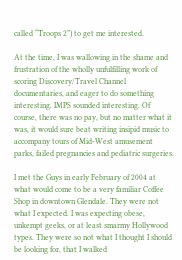called “Troops 2”) to get me interested.

At the time, I was wallowing in the shame and frustration of the wholly unfulfilling work of scoring Discovery/Travel Channel documentaries, and eager to do something interesting. IMPS sounded interesting. Of course, there was no pay, but no matter what it was, it would sure beat writing insipid music to accompany tours of Mid-West amusement parks, failed pregnancies and pediatric surgeries.

I met the Guys in early February of 2004 at what would come to be a very familiar Coffee Shop in downtown Glendale. They were not what I expected. I was expecting obese, unkempt geeks, or at least smarmy Hollywood types. They were so not what I thought I should be looking for, that I walked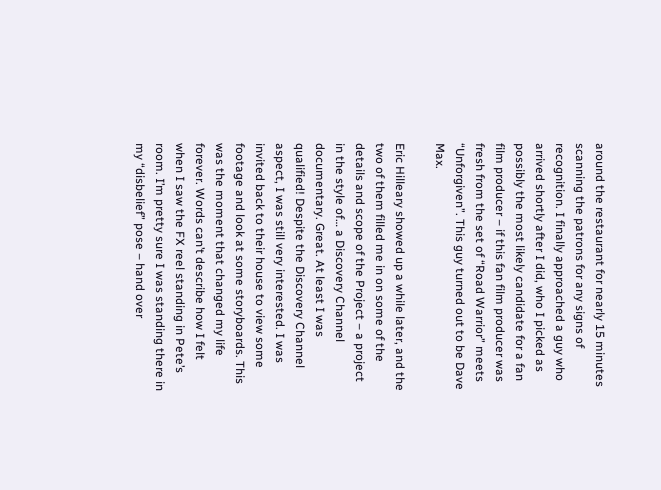around the restaurant for nearly 15 minutes scanning the patrons for any signs of recognition. I finally approached a guy who arrived shortly after I did, who I picked as possibly the most likely candidate for a fan film producer – if this fan film producer was fresh from the set of “Road Warrior” meets “Unforgiven”. This guy turned out to be Dave Max.

Eric Hilleary showed up a while later, and the two of them filled me in on some of the details and scope of the Project – a project in the style of… a Discovery Channel documentary. Great. At least I was qualified! Despite the Discovery Channel aspect, I was still very interested. I was invited back to their house to view some footage and look at some storyboards. This was the moment that changed my life forever. Words can’t describe how I felt when I saw the FX reel standing in Pete’s room. I’m pretty sure I was standing there in my “disbelief” pose – hand over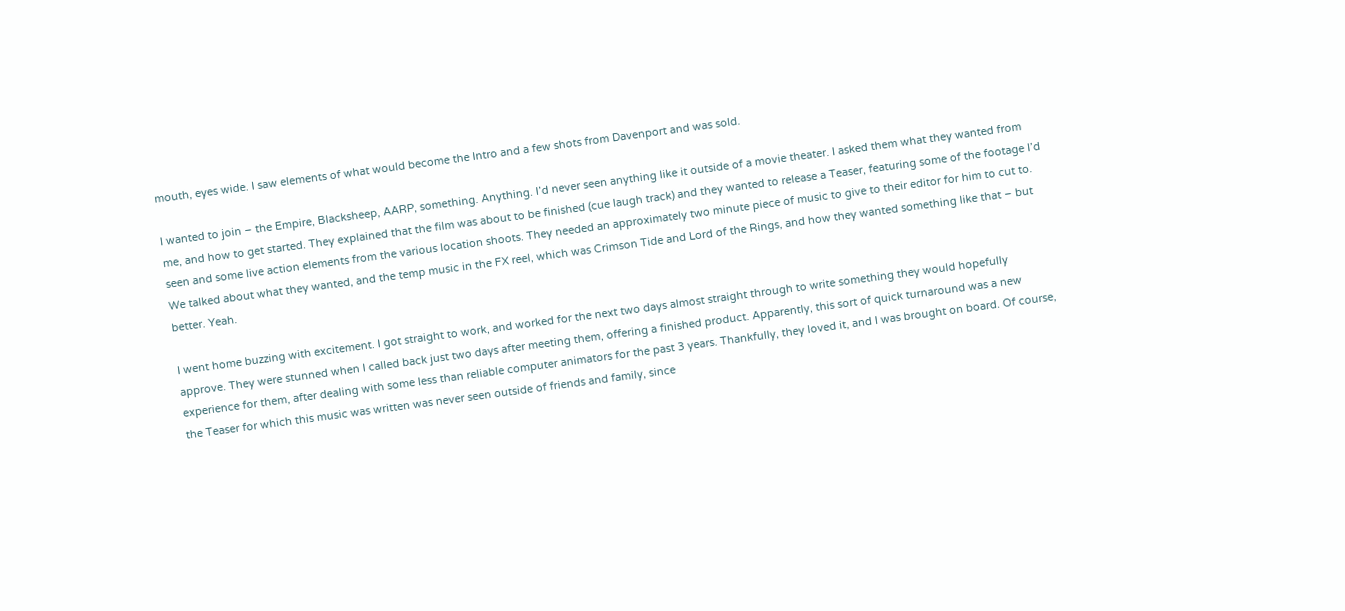mouth, eyes wide. I saw elements of what would become the Intro and a few shots from Davenport and was sold.

I wanted to join – the Empire, Blacksheep, AARP, something. Anything. I’d never seen anything like it outside of a movie theater. I asked them what they wanted from me, and how to get started. They explained that the film was about to be finished (cue laugh track) and they wanted to release a Teaser, featuring some of the footage I’d seen and some live action elements from the various location shoots. They needed an approximately two minute piece of music to give to their editor for him to cut to. We talked about what they wanted, and the temp music in the FX reel, which was Crimson Tide and Lord of the Rings, and how they wanted something like that – but better. Yeah.

I went home buzzing with excitement. I got straight to work, and worked for the next two days almost straight through to write something they would hopefully approve. They were stunned when I called back just two days after meeting them, offering a finished product. Apparently, this sort of quick turnaround was a new experience for them, after dealing with some less than reliable computer animators for the past 3 years. Thankfully, they loved it, and I was brought on board. Of course, the Teaser for which this music was written was never seen outside of friends and family, since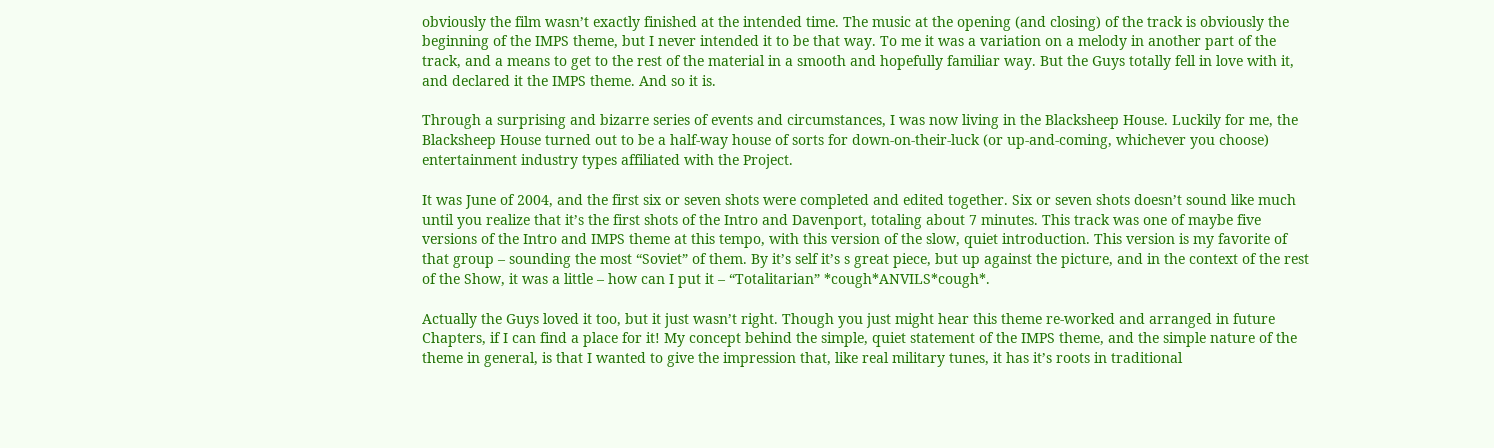obviously the film wasn’t exactly finished at the intended time. The music at the opening (and closing) of the track is obviously the beginning of the IMPS theme, but I never intended it to be that way. To me it was a variation on a melody in another part of the track, and a means to get to the rest of the material in a smooth and hopefully familiar way. But the Guys totally fell in love with it, and declared it the IMPS theme. And so it is.

Through a surprising and bizarre series of events and circumstances, I was now living in the Blacksheep House. Luckily for me, the Blacksheep House turned out to be a half-way house of sorts for down-on-their-luck (or up-and-coming, whichever you choose) entertainment industry types affiliated with the Project.

It was June of 2004, and the first six or seven shots were completed and edited together. Six or seven shots doesn’t sound like much until you realize that it’s the first shots of the Intro and Davenport, totaling about 7 minutes. This track was one of maybe five versions of the Intro and IMPS theme at this tempo, with this version of the slow, quiet introduction. This version is my favorite of that group – sounding the most “Soviet” of them. By it’s self it’s s great piece, but up against the picture, and in the context of the rest of the Show, it was a little – how can I put it – “Totalitarian” *cough*ANVILS*cough*.

Actually the Guys loved it too, but it just wasn’t right. Though you just might hear this theme re-worked and arranged in future Chapters, if I can find a place for it! My concept behind the simple, quiet statement of the IMPS theme, and the simple nature of the theme in general, is that I wanted to give the impression that, like real military tunes, it has it’s roots in traditional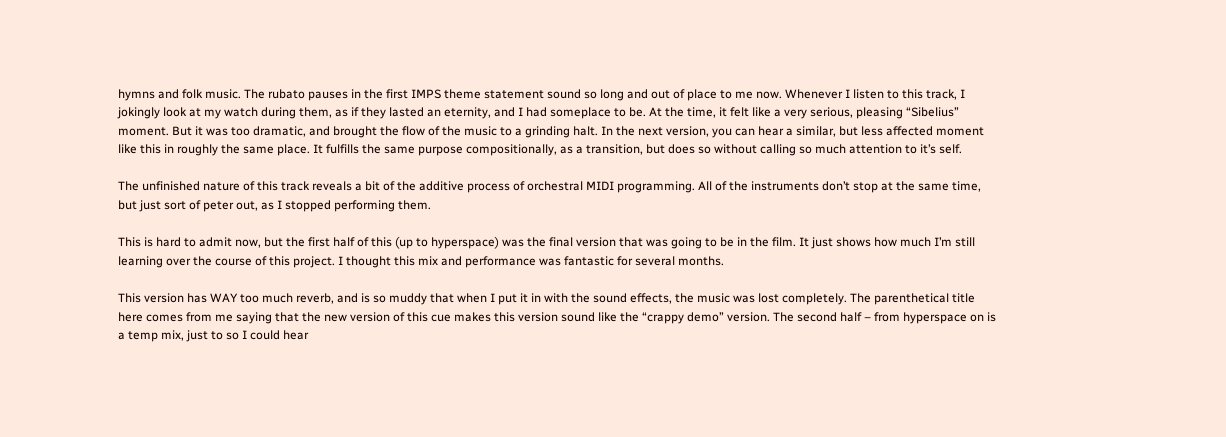hymns and folk music. The rubato pauses in the first IMPS theme statement sound so long and out of place to me now. Whenever I listen to this track, I jokingly look at my watch during them, as if they lasted an eternity, and I had someplace to be. At the time, it felt like a very serious, pleasing “Sibelius” moment. But it was too dramatic, and brought the flow of the music to a grinding halt. In the next version, you can hear a similar, but less affected moment like this in roughly the same place. It fulfills the same purpose compositionally, as a transition, but does so without calling so much attention to it’s self.

The unfinished nature of this track reveals a bit of the additive process of orchestral MIDI programming. All of the instruments don’t stop at the same time, but just sort of peter out, as I stopped performing them.

This is hard to admit now, but the first half of this (up to hyperspace) was the final version that was going to be in the film. It just shows how much I’m still learning over the course of this project. I thought this mix and performance was fantastic for several months.

This version has WAY too much reverb, and is so muddy that when I put it in with the sound effects, the music was lost completely. The parenthetical title here comes from me saying that the new version of this cue makes this version sound like the “crappy demo” version. The second half – from hyperspace on is a temp mix, just to so I could hear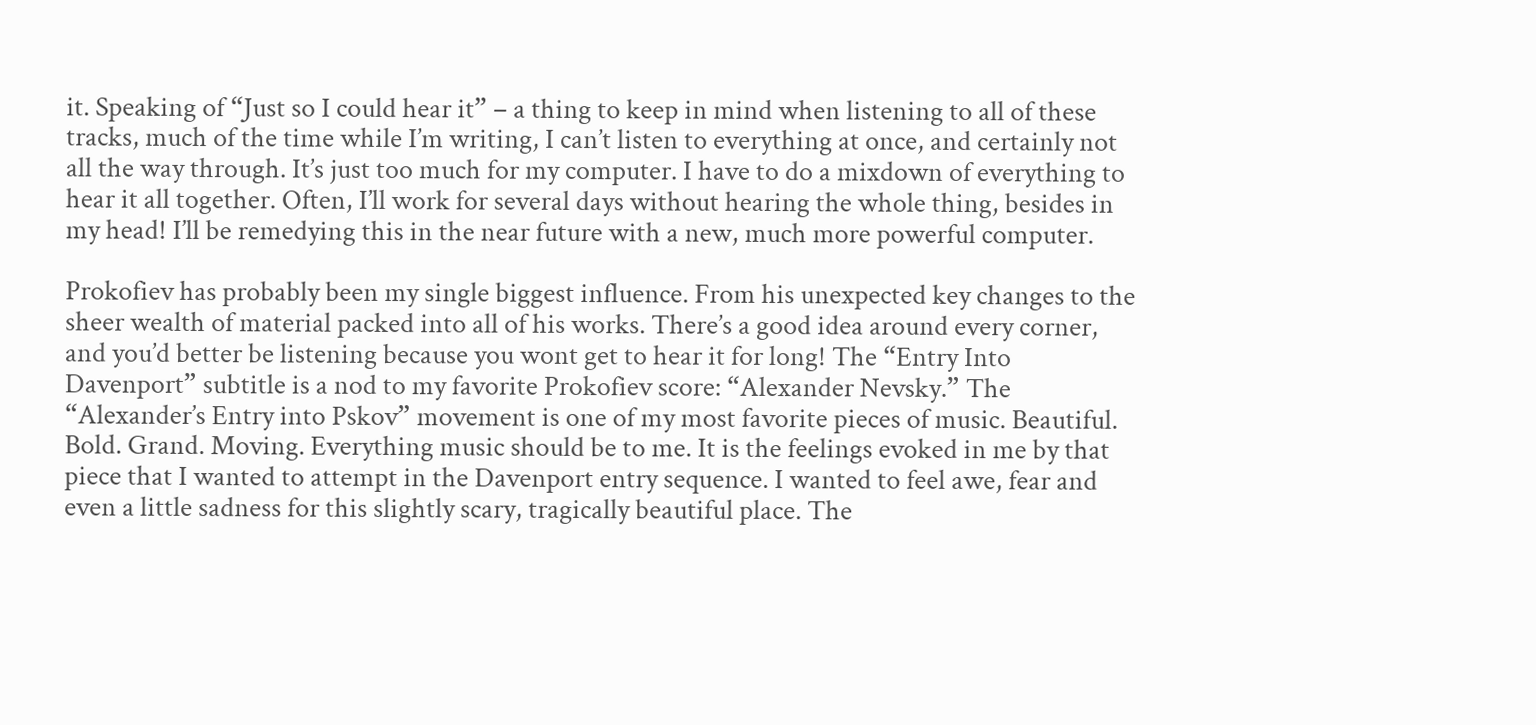it. Speaking of “Just so I could hear it” – a thing to keep in mind when listening to all of these tracks, much of the time while I’m writing, I can’t listen to everything at once, and certainly not all the way through. It’s just too much for my computer. I have to do a mixdown of everything to hear it all together. Often, I’ll work for several days without hearing the whole thing, besides in my head! I’ll be remedying this in the near future with a new, much more powerful computer.

Prokofiev has probably been my single biggest influence. From his unexpected key changes to the sheer wealth of material packed into all of his works. There’s a good idea around every corner, and you’d better be listening because you wont get to hear it for long! The “Entry Into Davenport” subtitle is a nod to my favorite Prokofiev score: “Alexander Nevsky.” The “Alexander’s Entry into Pskov” movement is one of my most favorite pieces of music. Beautiful. Bold. Grand. Moving. Everything music should be to me. It is the feelings evoked in me by that piece that I wanted to attempt in the Davenport entry sequence. I wanted to feel awe, fear and even a little sadness for this slightly scary, tragically beautiful place. The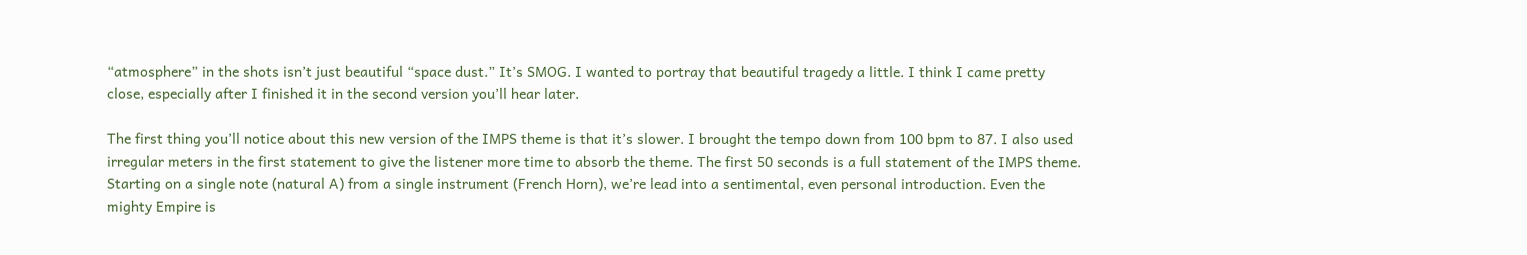“atmosphere” in the shots isn’t just beautiful “space dust.” It’s SMOG. I wanted to portray that beautiful tragedy a little. I think I came pretty close, especially after I finished it in the second version you’ll hear later.

The first thing you’ll notice about this new version of the IMPS theme is that it’s slower. I brought the tempo down from 100 bpm to 87. I also used irregular meters in the first statement to give the listener more time to absorb the theme. The first 50 seconds is a full statement of the IMPS theme. Starting on a single note (natural A) from a single instrument (French Horn), we’re lead into a sentimental, even personal introduction. Even the mighty Empire is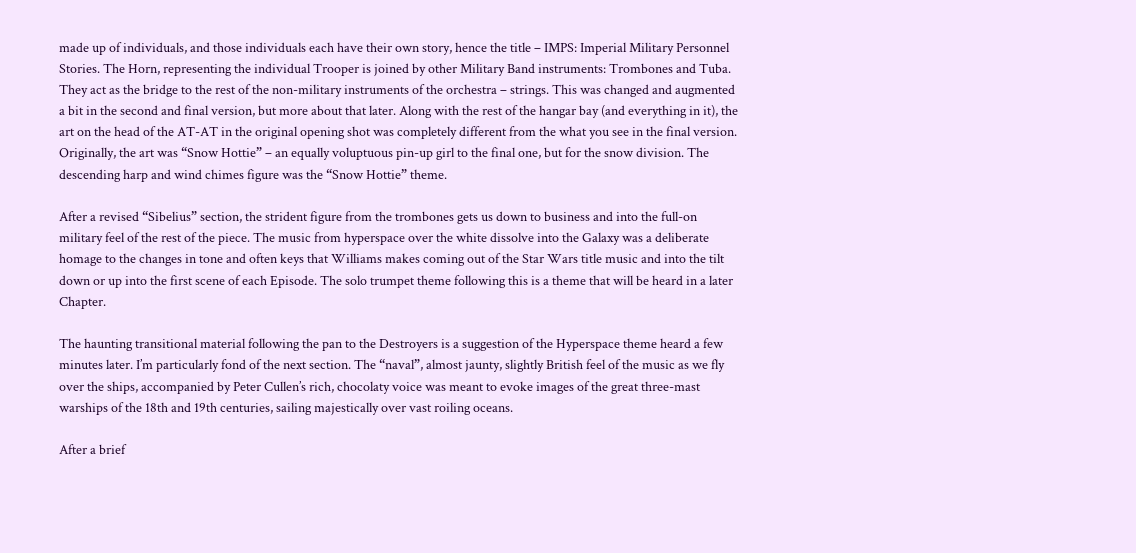made up of individuals, and those individuals each have their own story, hence the title – IMPS: Imperial Military Personnel Stories. The Horn, representing the individual Trooper is joined by other Military Band instruments: Trombones and Tuba. They act as the bridge to the rest of the non-military instruments of the orchestra – strings. This was changed and augmented a bit in the second and final version, but more about that later. Along with the rest of the hangar bay (and everything in it), the art on the head of the AT-AT in the original opening shot was completely different from the what you see in the final version. Originally, the art was “Snow Hottie” – an equally voluptuous pin-up girl to the final one, but for the snow division. The descending harp and wind chimes figure was the “Snow Hottie” theme.

After a revised “Sibelius” section, the strident figure from the trombones gets us down to business and into the full-on military feel of the rest of the piece. The music from hyperspace over the white dissolve into the Galaxy was a deliberate homage to the changes in tone and often keys that Williams makes coming out of the Star Wars title music and into the tilt down or up into the first scene of each Episode. The solo trumpet theme following this is a theme that will be heard in a later Chapter.

The haunting transitional material following the pan to the Destroyers is a suggestion of the Hyperspace theme heard a few minutes later. I’m particularly fond of the next section. The “naval”, almost jaunty, slightly British feel of the music as we fly over the ships, accompanied by Peter Cullen’s rich, chocolaty voice was meant to evoke images of the great three-mast warships of the 18th and 19th centuries, sailing majestically over vast roiling oceans.

After a brief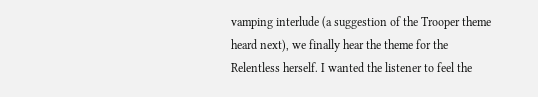vamping interlude (a suggestion of the Trooper theme heard next), we finally hear the theme for the Relentless herself. I wanted the listener to feel the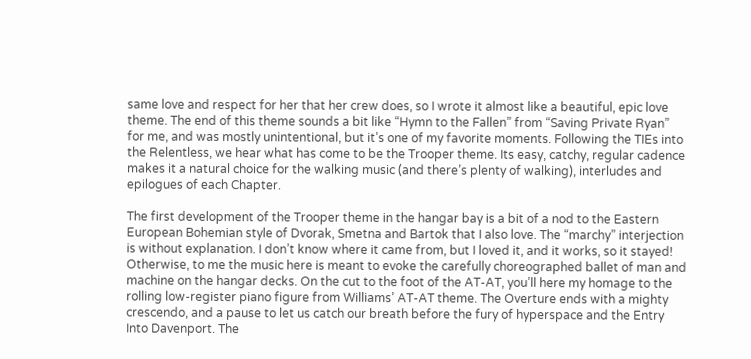same love and respect for her that her crew does, so I wrote it almost like a beautiful, epic love theme. The end of this theme sounds a bit like “Hymn to the Fallen” from “Saving Private Ryan” for me, and was mostly unintentional, but it’s one of my favorite moments. Following the TIEs into the Relentless, we hear what has come to be the Trooper theme. Its easy, catchy, regular cadence makes it a natural choice for the walking music (and there’s plenty of walking), interludes and epilogues of each Chapter.

The first development of the Trooper theme in the hangar bay is a bit of a nod to the Eastern European Bohemian style of Dvorak, Smetna and Bartok that I also love. The “marchy” interjection is without explanation. I don’t know where it came from, but I loved it, and it works, so it stayed! Otherwise, to me the music here is meant to evoke the carefully choreographed ballet of man and machine on the hangar decks. On the cut to the foot of the AT-AT, you’ll here my homage to the rolling low-register piano figure from Williams’ AT-AT theme. The Overture ends with a mighty crescendo, and a pause to let us catch our breath before the fury of hyperspace and the Entry Into Davenport. The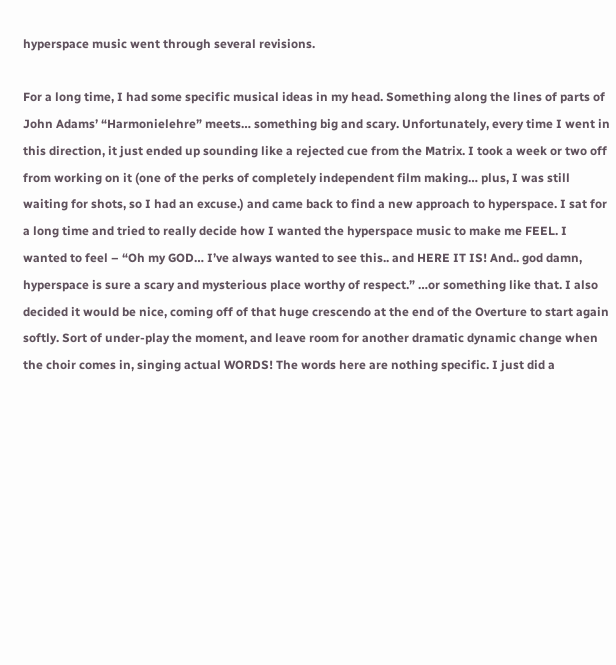hyperspace music went through several revisions.

For a long time, I had some specific musical ideas in my head. Something along the lines of parts of John Adams’ “Harmonielehre” meets… something big and scary. Unfortunately, every time I went in this direction, it just ended up sounding like a rejected cue from the Matrix. I took a week or two off from working on it (one of the perks of completely independent film making… plus, I was still waiting for shots, so I had an excuse.) and came back to find a new approach to hyperspace. I sat for a long time and tried to really decide how I wanted the hyperspace music to make me FEEL. I wanted to feel – “Oh my GOD… I’ve always wanted to see this.. and HERE IT IS! And.. god damn, hyperspace is sure a scary and mysterious place worthy of respect.” …or something like that. I also decided it would be nice, coming off of that huge crescendo at the end of the Overture to start again softly. Sort of under-play the moment, and leave room for another dramatic dynamic change when the choir comes in, singing actual WORDS! The words here are nothing specific. I just did a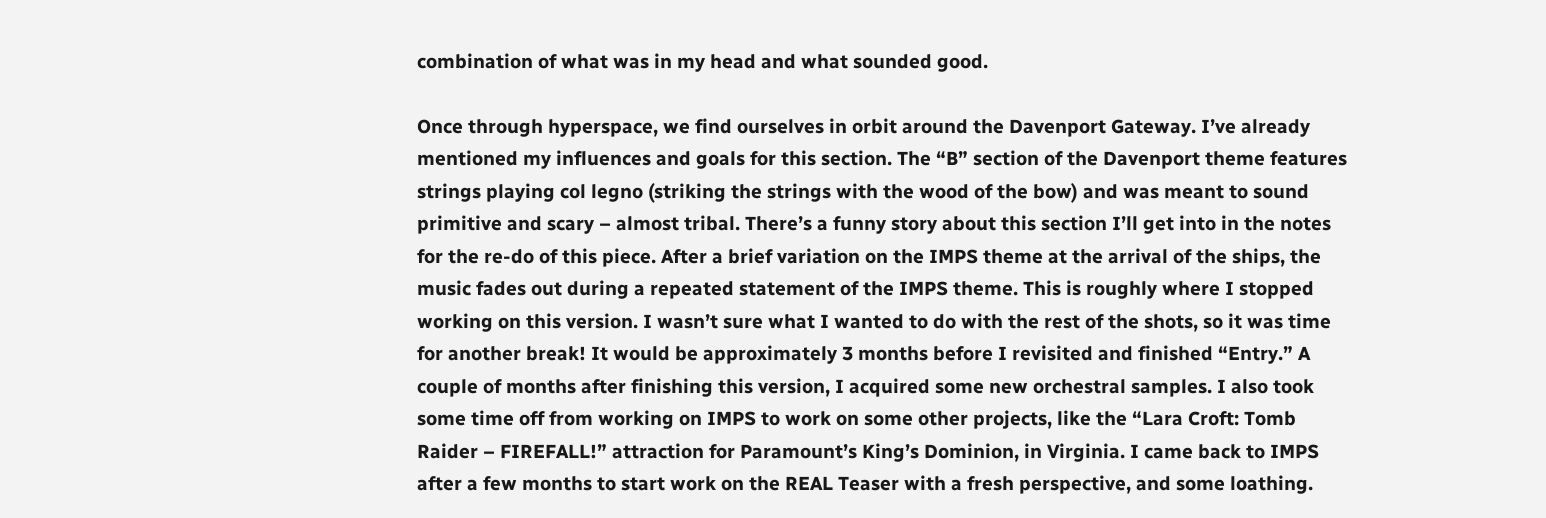combination of what was in my head and what sounded good.

Once through hyperspace, we find ourselves in orbit around the Davenport Gateway. I’ve already mentioned my influences and goals for this section. The “B” section of the Davenport theme features strings playing col legno (striking the strings with the wood of the bow) and was meant to sound primitive and scary – almost tribal. There’s a funny story about this section I’ll get into in the notes for the re-do of this piece. After a brief variation on the IMPS theme at the arrival of the ships, the music fades out during a repeated statement of the IMPS theme. This is roughly where I stopped working on this version. I wasn’t sure what I wanted to do with the rest of the shots, so it was time for another break! It would be approximately 3 months before I revisited and finished “Entry.” A couple of months after finishing this version, I acquired some new orchestral samples. I also took some time off from working on IMPS to work on some other projects, like the “Lara Croft: Tomb Raider – FIREFALL!” attraction for Paramount’s King’s Dominion, in Virginia. I came back to IMPS after a few months to start work on the REAL Teaser with a fresh perspective, and some loathing.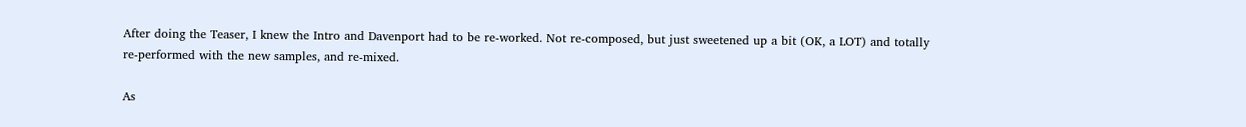After doing the Teaser, I knew the Intro and Davenport had to be re-worked. Not re-composed, but just sweetened up a bit (OK, a LOT) and totally re-performed with the new samples, and re-mixed.

As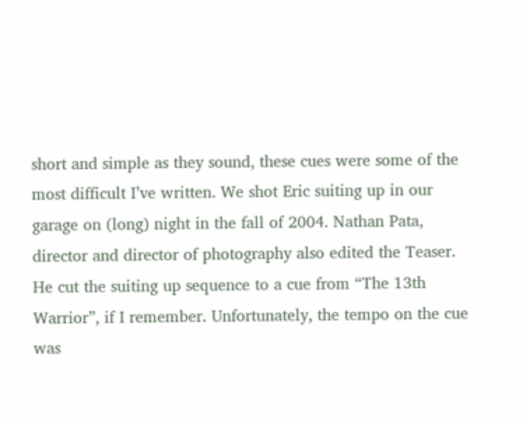short and simple as they sound, these cues were some of the most difficult I’ve written. We shot Eric suiting up in our garage on (long) night in the fall of 2004. Nathan Pata, director and director of photography also edited the Teaser. He cut the suiting up sequence to a cue from “The 13th Warrior”, if I remember. Unfortunately, the tempo on the cue was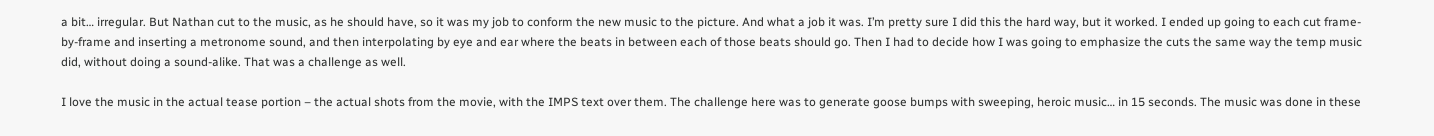a bit… irregular. But Nathan cut to the music, as he should have, so it was my job to conform the new music to the picture. And what a job it was. I’m pretty sure I did this the hard way, but it worked. I ended up going to each cut frame-by-frame and inserting a metronome sound, and then interpolating by eye and ear where the beats in between each of those beats should go. Then I had to decide how I was going to emphasize the cuts the same way the temp music did, without doing a sound-alike. That was a challenge as well.

I love the music in the actual tease portion – the actual shots from the movie, with the IMPS text over them. The challenge here was to generate goose bumps with sweeping, heroic music… in 15 seconds. The music was done in these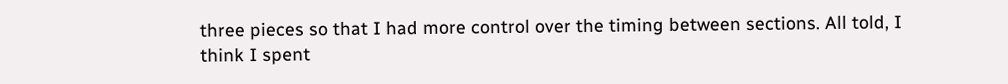three pieces so that I had more control over the timing between sections. All told, I think I spent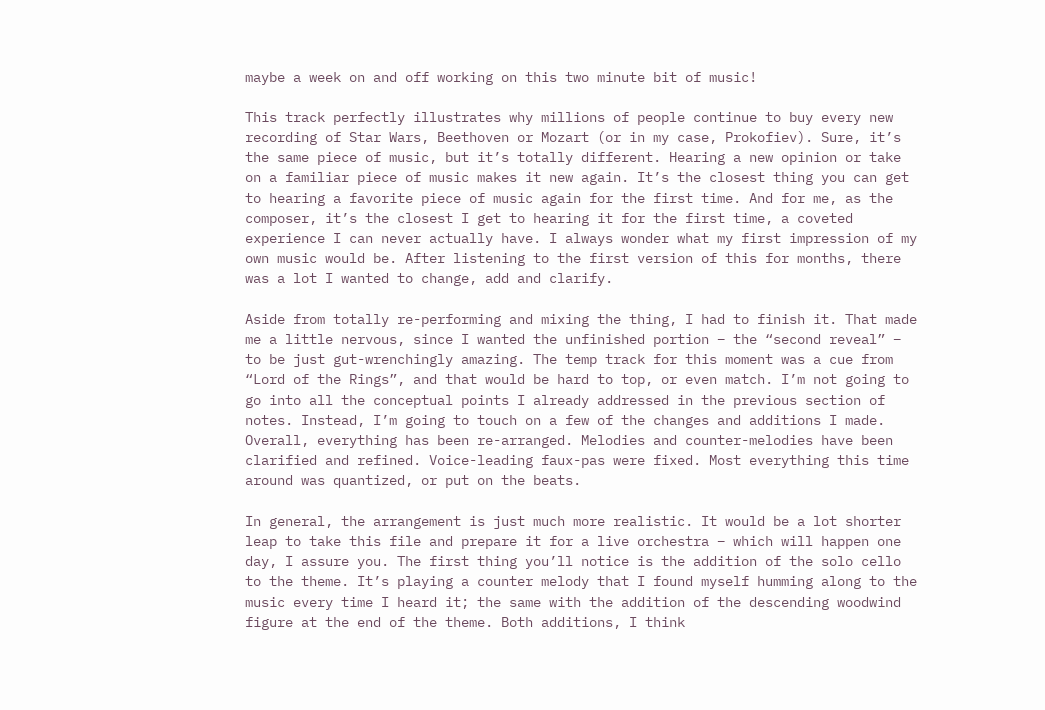maybe a week on and off working on this two minute bit of music!

This track perfectly illustrates why millions of people continue to buy every new recording of Star Wars, Beethoven or Mozart (or in my case, Prokofiev). Sure, it’s the same piece of music, but it’s totally different. Hearing a new opinion or take on a familiar piece of music makes it new again. It’s the closest thing you can get to hearing a favorite piece of music again for the first time. And for me, as the composer, it’s the closest I get to hearing it for the first time, a coveted experience I can never actually have. I always wonder what my first impression of my own music would be. After listening to the first version of this for months, there was a lot I wanted to change, add and clarify.

Aside from totally re-performing and mixing the thing, I had to finish it. That made me a little nervous, since I wanted the unfinished portion – the “second reveal” – to be just gut-wrenchingly amazing. The temp track for this moment was a cue from “Lord of the Rings”, and that would be hard to top, or even match. I’m not going to go into all the conceptual points I already addressed in the previous section of notes. Instead, I’m going to touch on a few of the changes and additions I made. Overall, everything has been re-arranged. Melodies and counter-melodies have been clarified and refined. Voice-leading faux-pas were fixed. Most everything this time around was quantized, or put on the beats.

In general, the arrangement is just much more realistic. It would be a lot shorter leap to take this file and prepare it for a live orchestra – which will happen one day, I assure you. The first thing you’ll notice is the addition of the solo cello to the theme. It’s playing a counter melody that I found myself humming along to the music every time I heard it; the same with the addition of the descending woodwind figure at the end of the theme. Both additions, I think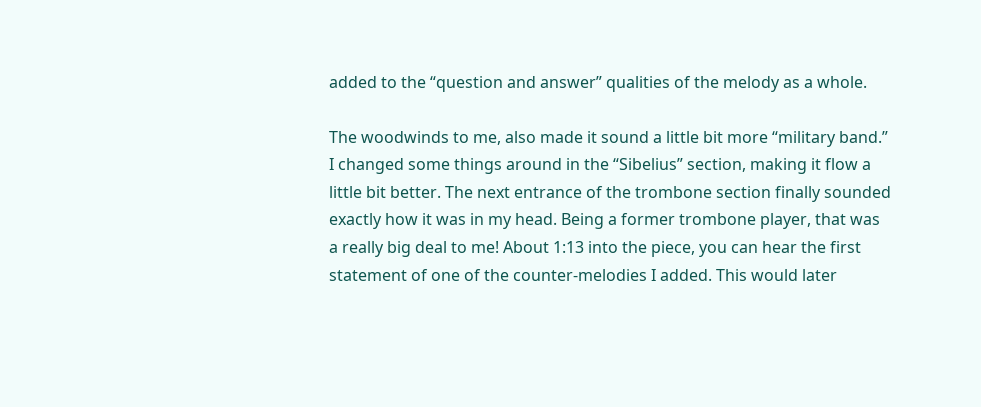added to the “question and answer” qualities of the melody as a whole.

The woodwinds to me, also made it sound a little bit more “military band.” I changed some things around in the “Sibelius” section, making it flow a little bit better. The next entrance of the trombone section finally sounded exactly how it was in my head. Being a former trombone player, that was a really big deal to me! About 1:13 into the piece, you can hear the first statement of one of the counter-melodies I added. This would later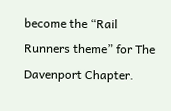become the “Rail Runners theme” for The Davenport Chapter.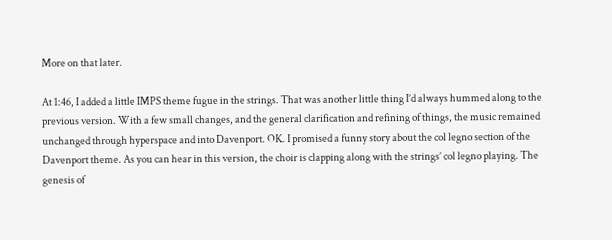More on that later.

At 1:46, I added a little IMPS theme fugue in the strings. That was another little thing I’d always hummed along to the previous version. With a few small changes, and the general clarification and refining of things, the music remained unchanged through hyperspace and into Davenport. OK. I promised a funny story about the col legno section of the Davenport theme. As you can hear in this version, the choir is clapping along with the strings’ col legno playing. The genesis of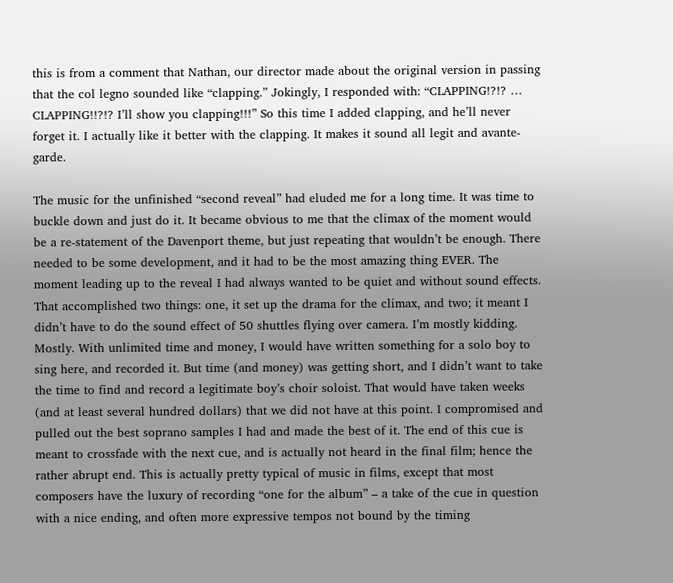this is from a comment that Nathan, our director made about the original version in passing that the col legno sounded like “clapping.” Jokingly, I responded with: “CLAPPING!?!? … CLAPPING!!?!? I’ll show you clapping!!!” So this time I added clapping, and he’ll never forget it. I actually like it better with the clapping. It makes it sound all legit and avante-garde.

The music for the unfinished “second reveal” had eluded me for a long time. It was time to buckle down and just do it. It became obvious to me that the climax of the moment would be a re-statement of the Davenport theme, but just repeating that wouldn’t be enough. There needed to be some development, and it had to be the most amazing thing EVER. The moment leading up to the reveal I had always wanted to be quiet and without sound effects. That accomplished two things: one, it set up the drama for the climax, and two; it meant I didn’t have to do the sound effect of 50 shuttles flying over camera. I’m mostly kidding. Mostly. With unlimited time and money, I would have written something for a solo boy to sing here, and recorded it. But time (and money) was getting short, and I didn’t want to take the time to find and record a legitimate boy’s choir soloist. That would have taken weeks (and at least several hundred dollars) that we did not have at this point. I compromised and pulled out the best soprano samples I had and made the best of it. The end of this cue is meant to crossfade with the next cue, and is actually not heard in the final film; hence the rather abrupt end. This is actually pretty typical of music in films, except that most composers have the luxury of recording “one for the album” – a take of the cue in question with a nice ending, and often more expressive tempos not bound by the timing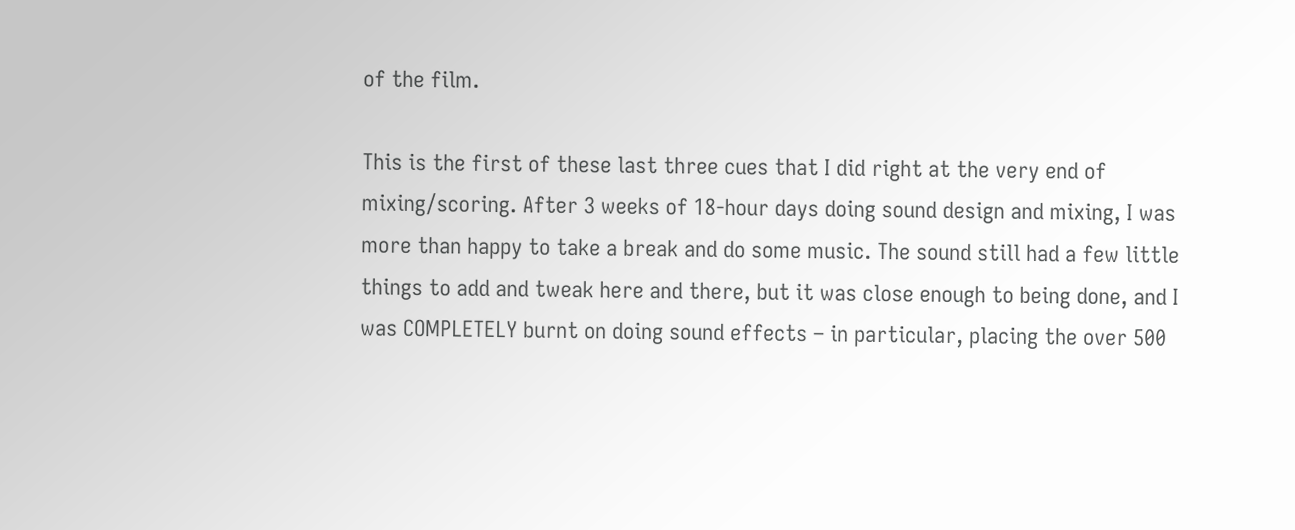of the film.

This is the first of these last three cues that I did right at the very end of mixing/scoring. After 3 weeks of 18-hour days doing sound design and mixing, I was more than happy to take a break and do some music. The sound still had a few little things to add and tweak here and there, but it was close enough to being done, and I was COMPLETELY burnt on doing sound effects – in particular, placing the over 500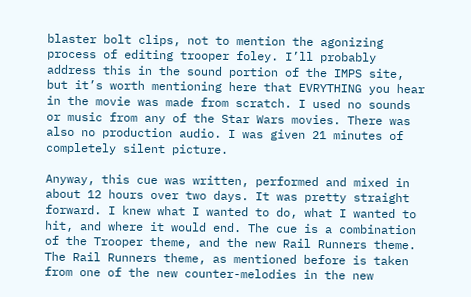blaster bolt clips, not to mention the agonizing process of editing trooper foley. I’ll probably address this in the sound portion of the IMPS site, but it’s worth mentioning here that EVRYTHING you hear in the movie was made from scratch. I used no sounds or music from any of the Star Wars movies. There was also no production audio. I was given 21 minutes of completely silent picture.

Anyway, this cue was written, performed and mixed in about 12 hours over two days. It was pretty straight forward. I knew what I wanted to do, what I wanted to hit, and where it would end. The cue is a combination of the Trooper theme, and the new Rail Runners theme. The Rail Runners theme, as mentioned before is taken from one of the new counter-melodies in the new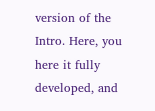version of the Intro. Here, you here it fully developed, and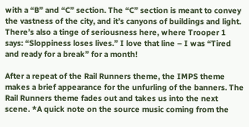with a “B” and “C” section. The “C” section is meant to convey the vastness of the city, and it’s canyons of buildings and light. There’s also a tinge of seriousness here, where Trooper 1 says: “Sloppiness loses lives.” I love that line – I was “Tired and ready for a break” for a month!

After a repeat of the Rail Runners theme, the IMPS theme makes a brief appearance for the unfurling of the banners. The Rail Runners theme fades out and takes us into the next scene. *A quick note on the source music coming from the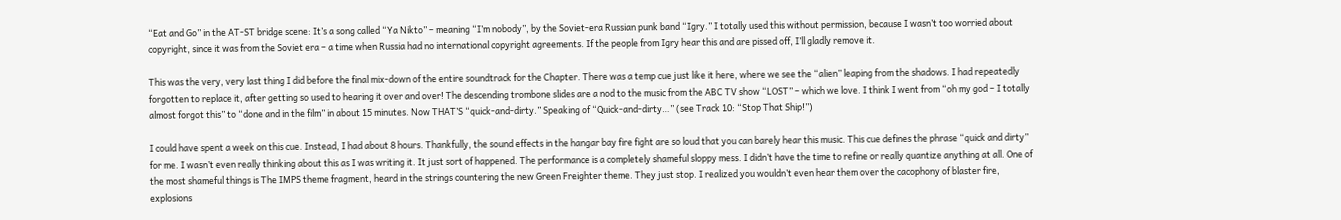“Eat and Go” in the AT-ST bridge scene: It’s a song called “Ya Nikto” – meaning “I’m nobody”, by the Soviet-era Russian punk band “Igry.” I totally used this without permission, because I wasn’t too worried about copyright, since it was from the Soviet era – a time when Russia had no international copyright agreements. If the people from Igry hear this and are pissed off, I’ll gladly remove it.

This was the very, very last thing I did before the final mix-down of the entire soundtrack for the Chapter. There was a temp cue just like it here, where we see the “alien” leaping from the shadows. I had repeatedly forgotten to replace it, after getting so used to hearing it over and over! The descending trombone slides are a nod to the music from the ABC TV show “LOST” – which we love. I think I went from “oh my god – I totally almost forgot this” to “done and in the film” in about 15 minutes. Now THAT’S “quick-and-dirty.” Speaking of “Quick-and-dirty…” (see Track 10: “Stop That Ship!”)

I could have spent a week on this cue. Instead, I had about 8 hours. Thankfully, the sound effects in the hangar bay fire fight are so loud that you can barely hear this music. This cue defines the phrase “quick and dirty” for me. I wasn’t even really thinking about this as I was writing it. It just sort of happened. The performance is a completely shameful sloppy mess. I didn’t have the time to refine or really quantize anything at all. One of the most shameful things is The IMPS theme fragment, heard in the strings countering the new Green Freighter theme. They just stop. I realized you wouldn’t even hear them over the cacophony of blaster fire, explosions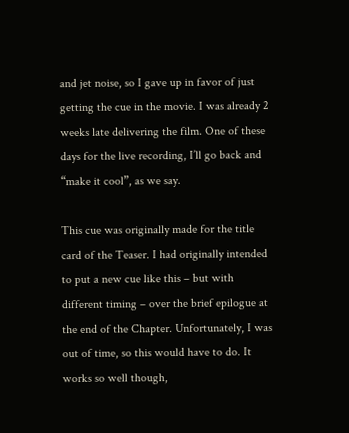and jet noise, so I gave up in favor of just getting the cue in the movie. I was already 2 weeks late delivering the film. One of these days for the live recording, I’ll go back and “make it cool”, as we say.

This cue was originally made for the title card of the Teaser. I had originally intended to put a new cue like this – but with different timing – over the brief epilogue at the end of the Chapter. Unfortunately, I was out of time, so this would have to do. It works so well though,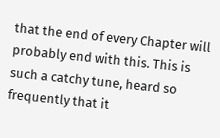that the end of every Chapter will probably end with this. This is such a catchy tune, heard so frequently that it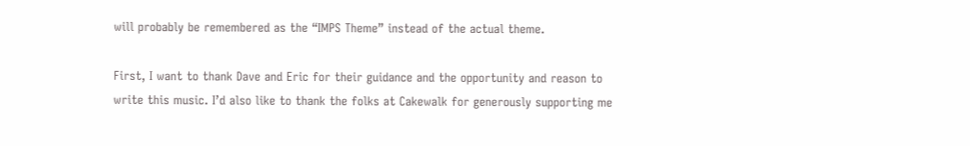will probably be remembered as the “IMPS Theme” instead of the actual theme.

First, I want to thank Dave and Eric for their guidance and the opportunity and reason to write this music. I’d also like to thank the folks at Cakewalk for generously supporting me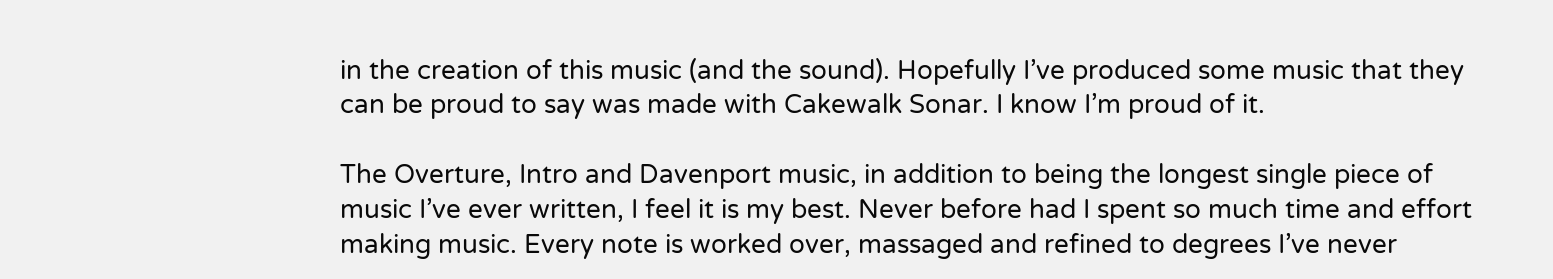in the creation of this music (and the sound). Hopefully I’ve produced some music that they can be proud to say was made with Cakewalk Sonar. I know I’m proud of it.

The Overture, Intro and Davenport music, in addition to being the longest single piece of music I’ve ever written, I feel it is my best. Never before had I spent so much time and effort making music. Every note is worked over, massaged and refined to degrees I’ve never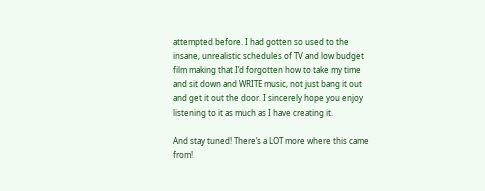attempted before. I had gotten so used to the insane, unrealistic schedules of TV and low budget film making that I’d forgotten how to take my time and sit down and WRITE music, not just bang it out and get it out the door. I sincerely hope you enjoy listening to it as much as I have creating it.

And stay tuned! There’s a LOT more where this came from!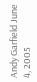Andy Garfield June 4, 2005